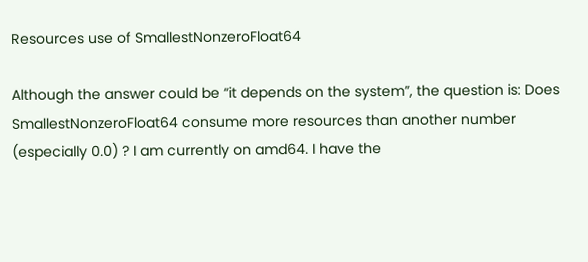Resources use of SmallestNonzeroFloat64

Although the answer could be “it depends on the system”, the question is: Does SmallestNonzeroFloat64 consume more resources than another number (especially 0.0) ? I am currently on amd64. I have the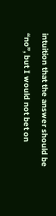intuition that the answer should be “no”, but I would not bet on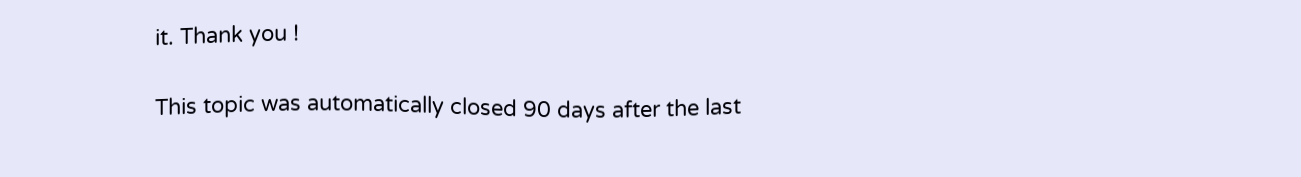it. Thank you !

This topic was automatically closed 90 days after the last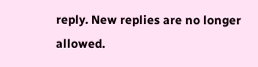reply. New replies are no longer allowed.